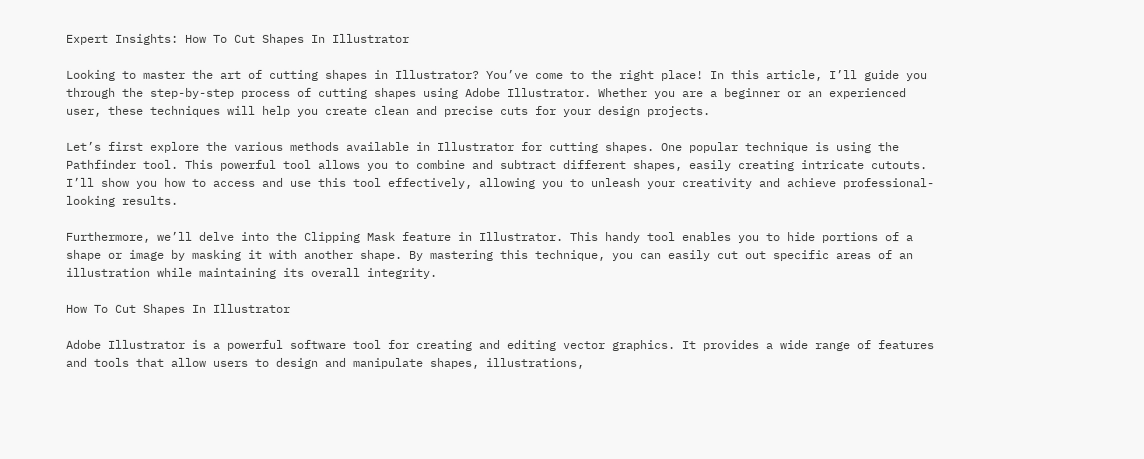Expert Insights: How To Cut Shapes In Illustrator

Looking to master the art of cutting shapes in Illustrator? You’ve come to the right place! In this article, I’ll guide you through the step-by-step process of cutting shapes using Adobe Illustrator. Whether you are a beginner or an experienced user, these techniques will help you create clean and precise cuts for your design projects.

Let’s first explore the various methods available in Illustrator for cutting shapes. One popular technique is using the Pathfinder tool. This powerful tool allows you to combine and subtract different shapes, easily creating intricate cutouts. I’ll show you how to access and use this tool effectively, allowing you to unleash your creativity and achieve professional-looking results.

Furthermore, we’ll delve into the Clipping Mask feature in Illustrator. This handy tool enables you to hide portions of a shape or image by masking it with another shape. By mastering this technique, you can easily cut out specific areas of an illustration while maintaining its overall integrity.

How To Cut Shapes In Illustrator

Adobe Illustrator is a powerful software tool for creating and editing vector graphics. It provides a wide range of features and tools that allow users to design and manipulate shapes, illustrations,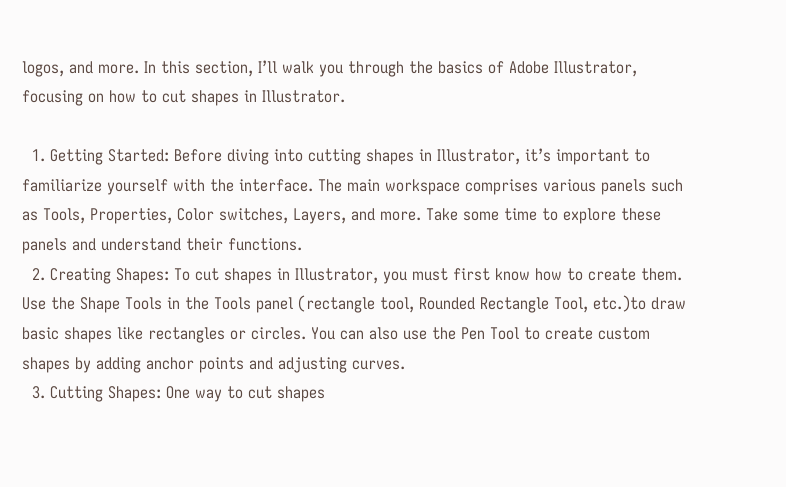logos, and more. In this section, I’ll walk you through the basics of Adobe Illustrator, focusing on how to cut shapes in Illustrator.

  1. Getting Started: Before diving into cutting shapes in Illustrator, it’s important to familiarize yourself with the interface. The main workspace comprises various panels such as Tools, Properties, Color switches, Layers, and more. Take some time to explore these panels and understand their functions.
  2. Creating Shapes: To cut shapes in Illustrator, you must first know how to create them. Use the Shape Tools in the Tools panel (rectangle tool, Rounded Rectangle Tool, etc.)to draw basic shapes like rectangles or circles. You can also use the Pen Tool to create custom shapes by adding anchor points and adjusting curves.
  3. Cutting Shapes: One way to cut shapes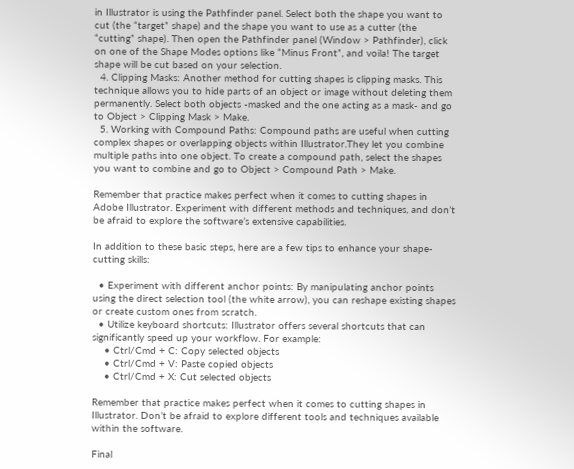in Illustrator is using the Pathfinder panel. Select both the shape you want to cut (the “target” shape) and the shape you want to use as a cutter (the “cutting” shape). Then open the Pathfinder panel (Window > Pathfinder), click on one of the Shape Modes options like “Minus Front”, and voila! The target shape will be cut based on your selection.
  4. Clipping Masks: Another method for cutting shapes is clipping masks. This technique allows you to hide parts of an object or image without deleting them permanently. Select both objects -masked and the one acting as a mask- and go to Object > Clipping Mask > Make.
  5. Working with Compound Paths: Compound paths are useful when cutting complex shapes or overlapping objects within Illustrator.They let you combine multiple paths into one object. To create a compound path, select the shapes you want to combine and go to Object > Compound Path > Make.

Remember that practice makes perfect when it comes to cutting shapes in Adobe Illustrator. Experiment with different methods and techniques, and don’t be afraid to explore the software’s extensive capabilities.

In addition to these basic steps, here are a few tips to enhance your shape-cutting skills:

  • Experiment with different anchor points: By manipulating anchor points using the direct selection tool (the white arrow), you can reshape existing shapes or create custom ones from scratch.
  • Utilize keyboard shortcuts: Illustrator offers several shortcuts that can significantly speed up your workflow. For example:
    • Ctrl/Cmd + C: Copy selected objects
    • Ctrl/Cmd + V: Paste copied objects
    • Ctrl/Cmd + X: Cut selected objects

Remember that practice makes perfect when it comes to cutting shapes in Illustrator. Don’t be afraid to explore different tools and techniques available within the software.

Final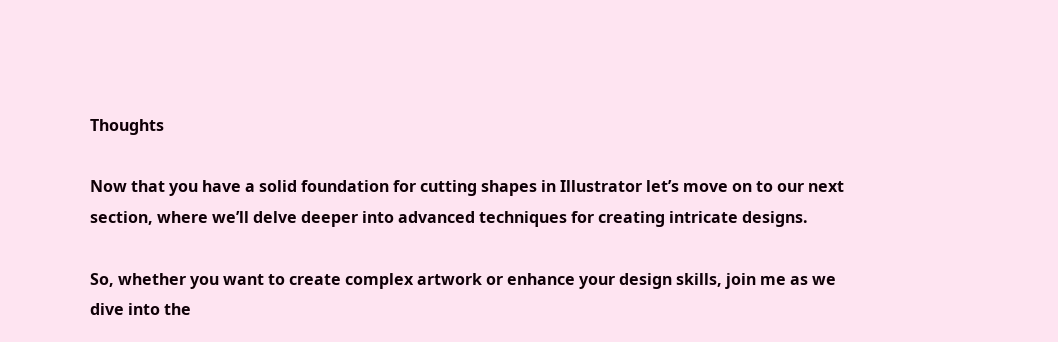Thoughts

Now that you have a solid foundation for cutting shapes in Illustrator let’s move on to our next section, where we’ll delve deeper into advanced techniques for creating intricate designs.

So, whether you want to create complex artwork or enhance your design skills, join me as we dive into the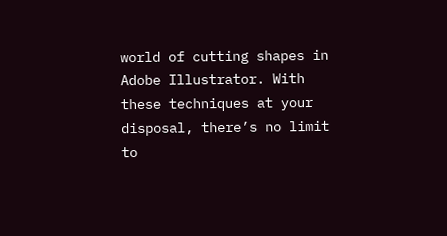world of cutting shapes in Adobe Illustrator. With these techniques at your disposal, there’s no limit to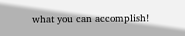what you can accomplish!